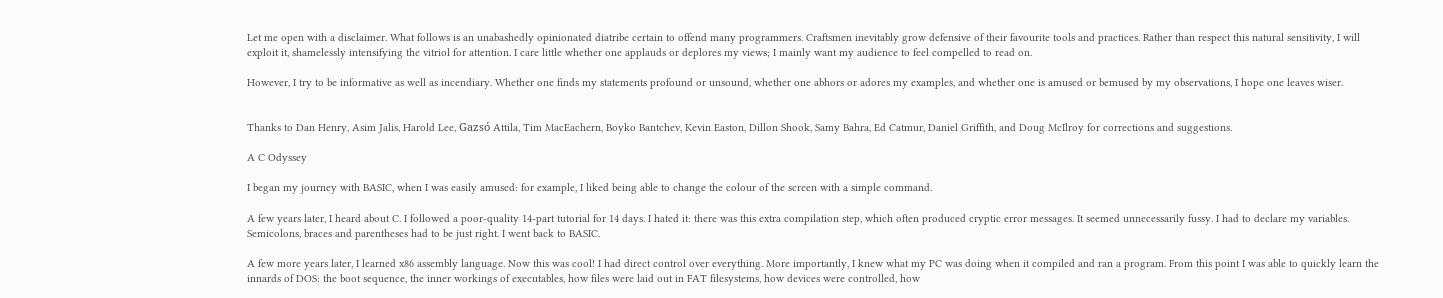Let me open with a disclaimer. What follows is an unabashedly opinionated diatribe certain to offend many programmers. Craftsmen inevitably grow defensive of their favourite tools and practices. Rather than respect this natural sensitivity, I will exploit it, shamelessly intensifying the vitriol for attention. I care little whether one applauds or deplores my views; I mainly want my audience to feel compelled to read on.

However, I try to be informative as well as incendiary. Whether one finds my statements profound or unsound, whether one abhors or adores my examples, and whether one is amused or bemused by my observations, I hope one leaves wiser.


Thanks to Dan Henry, Asim Jalis, Harold Lee, Gazsó Attila, Tim MacEachern, Boyko Bantchev, Kevin Easton, Dillon Shook, Samy Bahra, Ed Catmur, Daniel Griffith, and Doug McIlroy for corrections and suggestions.

A C Odyssey

I began my journey with BASIC, when I was easily amused: for example, I liked being able to change the colour of the screen with a simple command.

A few years later, I heard about C. I followed a poor-quality 14-part tutorial for 14 days. I hated it: there was this extra compilation step, which often produced cryptic error messages. It seemed unnecessarily fussy. I had to declare my variables. Semicolons, braces and parentheses had to be just right. I went back to BASIC.

A few more years later, I learned x86 assembly language. Now this was cool! I had direct control over everything. More importantly, I knew what my PC was doing when it compiled and ran a program. From this point I was able to quickly learn the innards of DOS: the boot sequence, the inner workings of executables, how files were laid out in FAT filesystems, how devices were controlled, how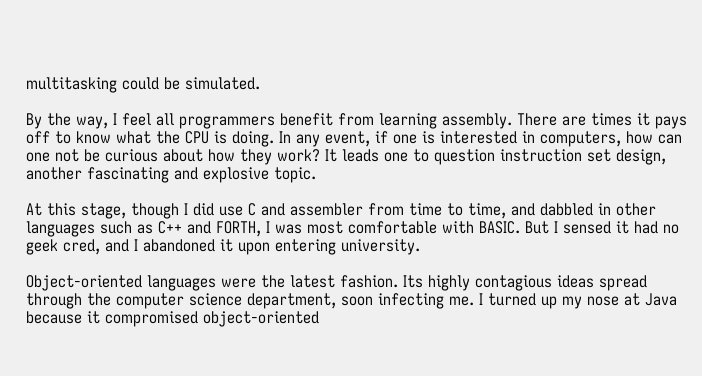multitasking could be simulated.

By the way, I feel all programmers benefit from learning assembly. There are times it pays off to know what the CPU is doing. In any event, if one is interested in computers, how can one not be curious about how they work? It leads one to question instruction set design, another fascinating and explosive topic.

At this stage, though I did use C and assembler from time to time, and dabbled in other languages such as C++ and FORTH, I was most comfortable with BASIC. But I sensed it had no geek cred, and I abandoned it upon entering university.

Object-oriented languages were the latest fashion. Its highly contagious ideas spread through the computer science department, soon infecting me. I turned up my nose at Java because it compromised object-oriented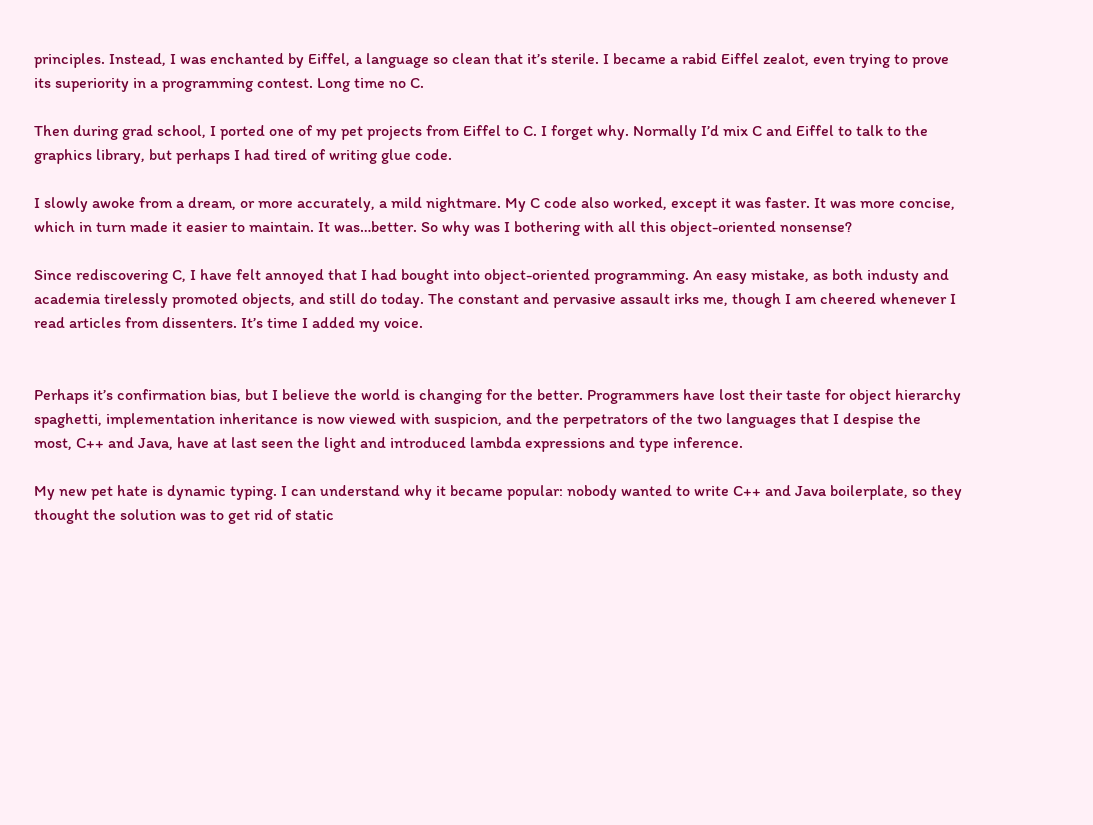principles. Instead, I was enchanted by Eiffel, a language so clean that it’s sterile. I became a rabid Eiffel zealot, even trying to prove its superiority in a programming contest. Long time no C.

Then during grad school, I ported one of my pet projects from Eiffel to C. I forget why. Normally I’d mix C and Eiffel to talk to the graphics library, but perhaps I had tired of writing glue code.

I slowly awoke from a dream, or more accurately, a mild nightmare. My C code also worked, except it was faster. It was more concise, which in turn made it easier to maintain. It was…better. So why was I bothering with all this object-oriented nonsense?

Since rediscovering C, I have felt annoyed that I had bought into object-oriented programming. An easy mistake, as both industy and academia tirelessly promoted objects, and still do today. The constant and pervasive assault irks me, though I am cheered whenever I read articles from dissenters. It’s time I added my voice.


Perhaps it’s confirmation bias, but I believe the world is changing for the better. Programmers have lost their taste for object hierarchy spaghetti, implementation inheritance is now viewed with suspicion, and the perpetrators of the two languages that I despise the most, C++ and Java, have at last seen the light and introduced lambda expressions and type inference.

My new pet hate is dynamic typing. I can understand why it became popular: nobody wanted to write C++ and Java boilerplate, so they thought the solution was to get rid of static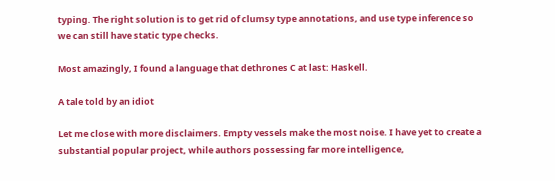typing. The right solution is to get rid of clumsy type annotations, and use type inference so we can still have static type checks.

Most amazingly, I found a language that dethrones C at last: Haskell.

A tale told by an idiot

Let me close with more disclaimers. Empty vessels make the most noise. I have yet to create a substantial popular project, while authors possessing far more intelligence,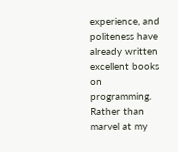experience, and politeness have already written excellent books on programming. Rather than marvel at my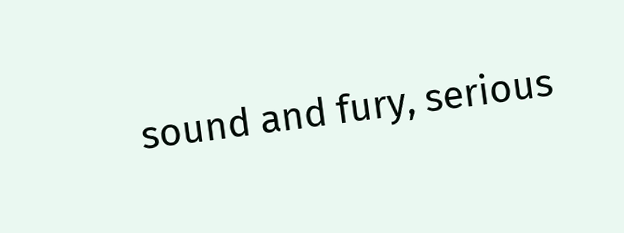sound and fury, serious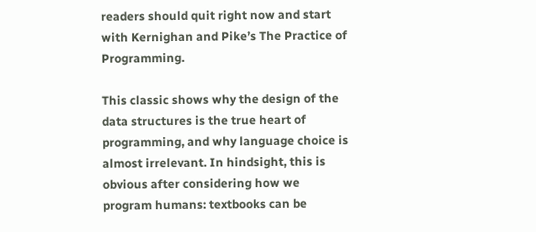readers should quit right now and start with Kernighan and Pike’s The Practice of Programming.

This classic shows why the design of the data structures is the true heart of programming, and why language choice is almost irrelevant. In hindsight, this is obvious after considering how we program humans: textbooks can be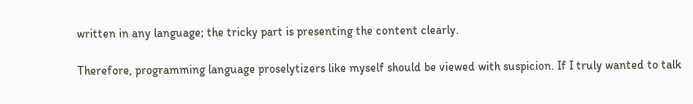written in any language; the tricky part is presenting the content clearly.

Therefore, programming language proselytizers like myself should be viewed with suspicion. If I truly wanted to talk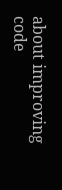about improving code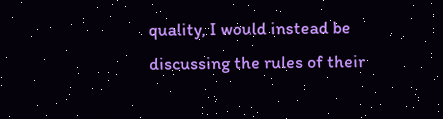quality, I would instead be discussing the rules of their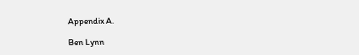Appendix A.

Ben Lynn